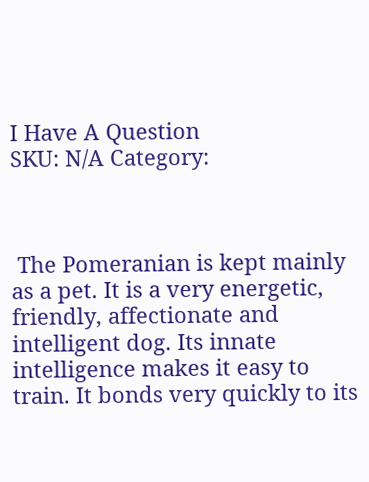I Have A Question
SKU: N/A Category:



 The Pomeranian is kept mainly as a pet. It is a very energetic, friendly, affectionate and intelligent dog. Its innate intelligence makes it easy to train. It bonds very quickly to its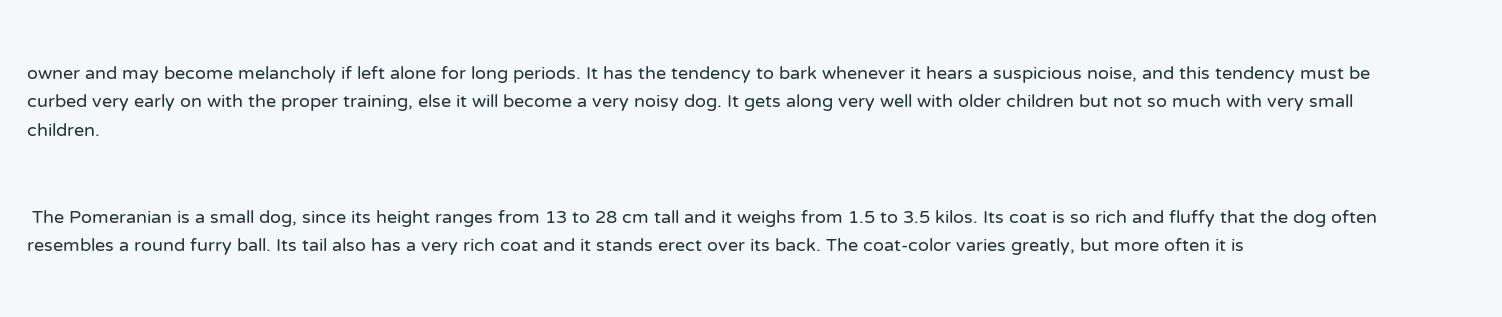owner and may become melancholy if left alone for long periods. It has the tendency to bark whenever it hears a suspicious noise, and this tendency must be curbed very early on with the proper training, else it will become a very noisy dog. It gets along very well with older children but not so much with very small children.


 The Pomeranian is a small dog, since its height ranges from 13 to 28 cm tall and it weighs from 1.5 to 3.5 kilos. Its coat is so rich and fluffy that the dog often resembles a round furry ball. Its tail also has a very rich coat and it stands erect over its back. The coat-color varies greatly, but more often it is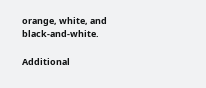orange, white, and black-and-white.

Additional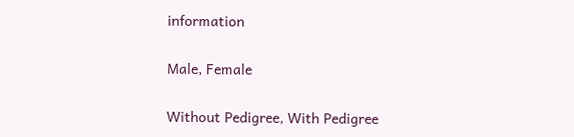information


Male, Female


Without Pedigree, With Pedigree